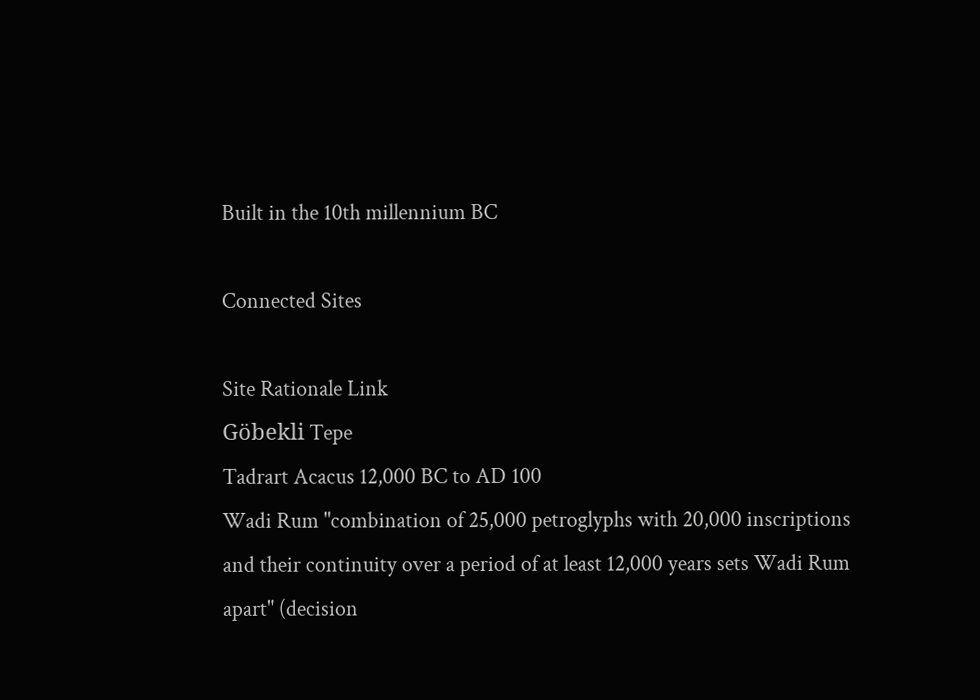Built in the 10th millennium BC

Connected Sites

Site Rationale Link
Göbekli Tepe
Tadrart Acacus 12,000 BC to AD 100
Wadi Rum "combination of 25,000 petroglyphs with 20,000 inscriptions and their continuity over a period of at least 12,000 years sets Wadi Rum apart" (decision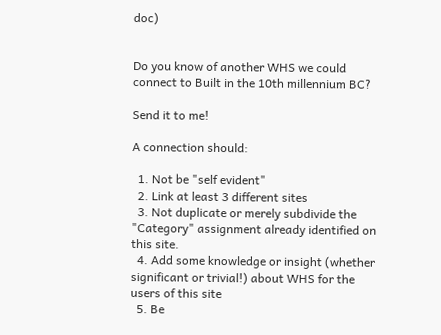doc)


Do you know of another WHS we could connect to Built in the 10th millennium BC?

Send it to me!

A connection should:

  1. Not be "self evident"
  2. Link at least 3 different sites
  3. Not duplicate or merely subdivide the "Category" assignment already identified on this site.
  4. Add some knowledge or insight (whether significant or trivial!) about WHS for the users of this site
  5. Be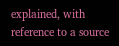explained, with reference to a source